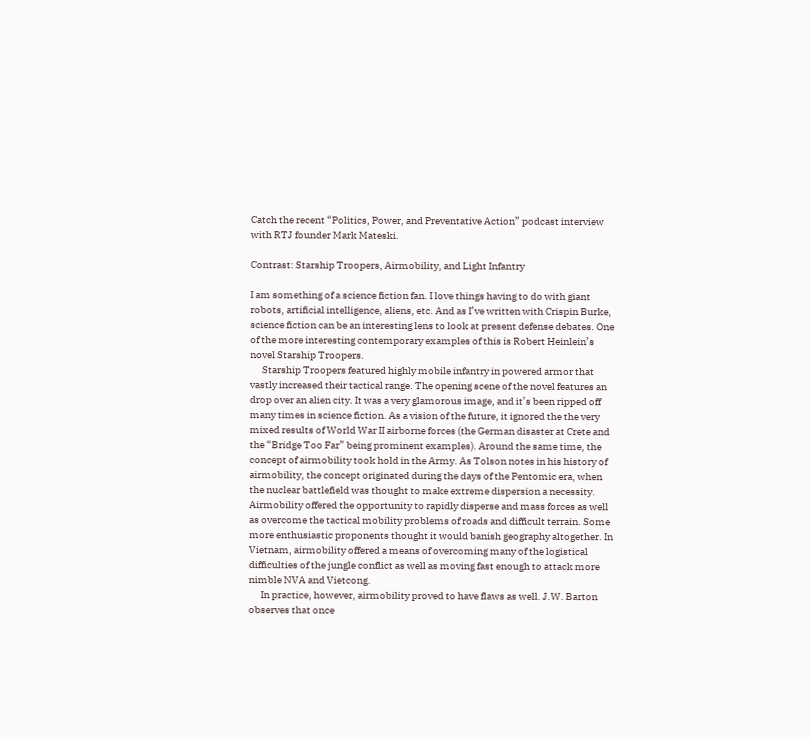Catch the recent “Politics, Power, and Preventative Action” podcast interview with RTJ founder Mark Mateski.

Contrast: Starship Troopers, Airmobility, and Light Infantry

I am something of a science fiction fan. I love things having to do with giant robots, artificial intelligence, aliens, etc. And as I’ve written with Crispin Burke, science fiction can be an interesting lens to look at present defense debates. One of the more interesting contemporary examples of this is Robert Heinlein’s novel Starship Troopers.
      Starship Troopers featured highly mobile infantry in powered armor that vastly increased their tactical range. The opening scene of the novel features an drop over an alien city. It was a very glamorous image, and it’s been ripped off many times in science fiction. As a vision of the future, it ignored the the very mixed results of World War II airborne forces (the German disaster at Crete and the “Bridge Too Far” being prominent examples). Around the same time, the concept of airmobility took hold in the Army. As Tolson notes in his history of airmobility, the concept originated during the days of the Pentomic era, when the nuclear battlefield was thought to make extreme dispersion a necessity. Airmobility offered the opportunity to rapidly disperse and mass forces as well as overcome the tactical mobility problems of roads and difficult terrain. Some more enthusiastic proponents thought it would banish geography altogether. In Vietnam, airmobility offered a means of overcoming many of the logistical difficulties of the jungle conflict as well as moving fast enough to attack more nimble NVA and Vietcong.
      In practice, however, airmobility proved to have flaws as well. J.W. Barton observes that once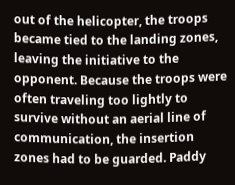out of the helicopter, the troops became tied to the landing zones, leaving the initiative to the opponent. Because the troops were often traveling too lightly to survive without an aerial line of communication, the insertion zones had to be guarded. Paddy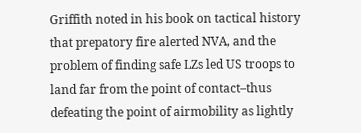Griffith noted in his book on tactical history that prepatory fire alerted NVA, and the problem of finding safe LZs led US troops to land far from the point of contact–thus defeating the point of airmobility as lightly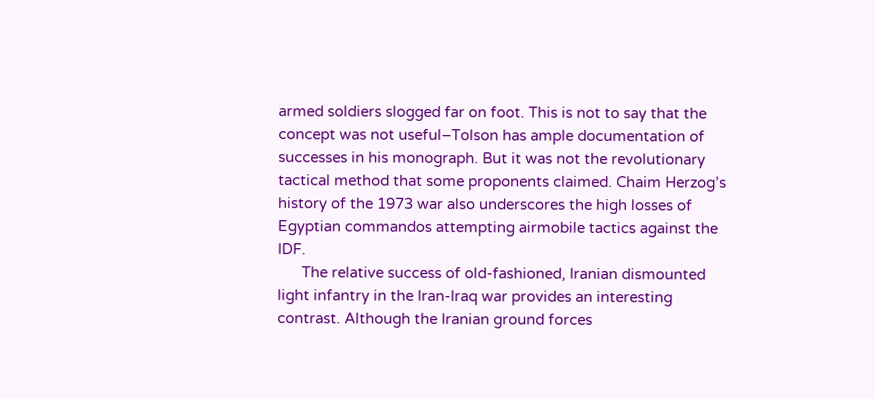armed soldiers slogged far on foot. This is not to say that the concept was not useful–Tolson has ample documentation of successes in his monograph. But it was not the revolutionary tactical method that some proponents claimed. Chaim Herzog’s history of the 1973 war also underscores the high losses of Egyptian commandos attempting airmobile tactics against the IDF.
      The relative success of old-fashioned, Iranian dismounted light infantry in the Iran-Iraq war provides an interesting contrast. Although the Iranian ground forces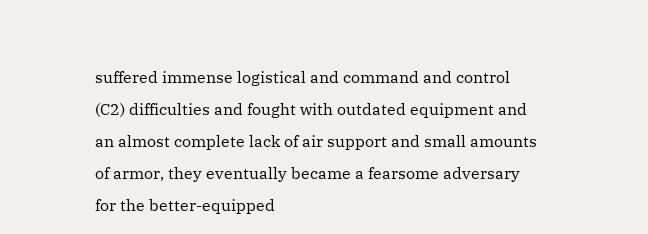suffered immense logistical and command and control (C2) difficulties and fought with outdated equipment and an almost complete lack of air support and small amounts of armor, they eventually became a fearsome adversary for the better-equipped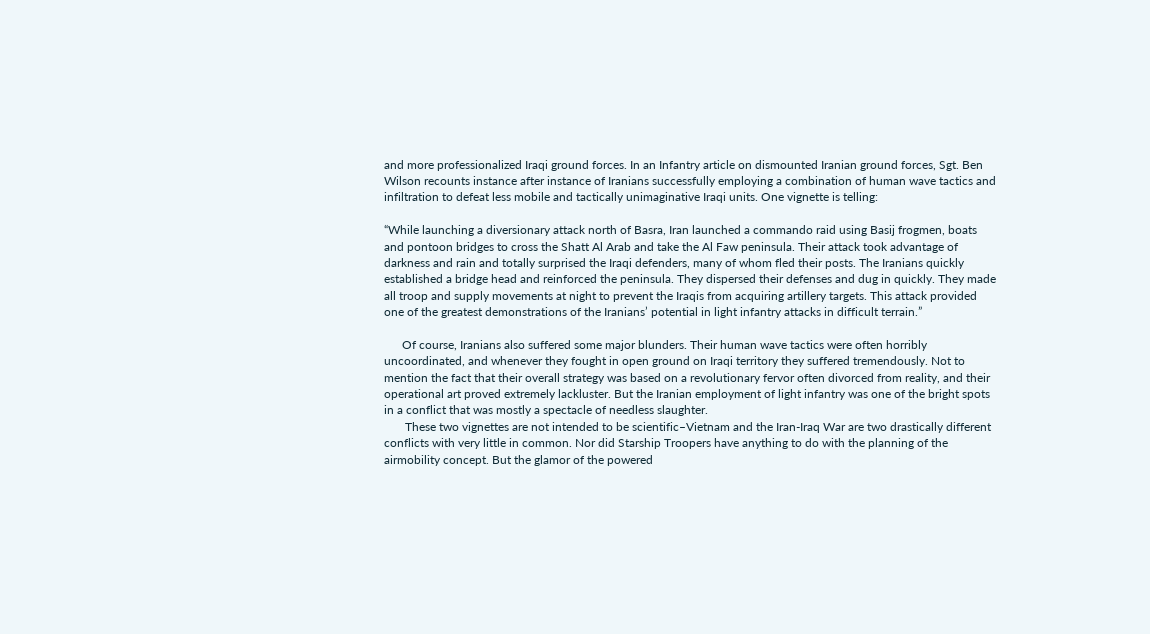and more professionalized Iraqi ground forces. In an Infantry article on dismounted Iranian ground forces, Sgt. Ben Wilson recounts instance after instance of Iranians successfully employing a combination of human wave tactics and infiltration to defeat less mobile and tactically unimaginative Iraqi units. One vignette is telling:

“While launching a diversionary attack north of Basra, Iran launched a commando raid using Basij frogmen, boats and pontoon bridges to cross the Shatt Al Arab and take the Al Faw peninsula. Their attack took advantage of darkness and rain and totally surprised the Iraqi defenders, many of whom fled their posts. The Iranians quickly established a bridge head and reinforced the peninsula. They dispersed their defenses and dug in quickly. They made all troop and supply movements at night to prevent the Iraqis from acquiring artillery targets. This attack provided one of the greatest demonstrations of the Iranians’ potential in light infantry attacks in difficult terrain.”

      Of course, Iranians also suffered some major blunders. Their human wave tactics were often horribly uncoordinated, and whenever they fought in open ground on Iraqi territory they suffered tremendously. Not to mention the fact that their overall strategy was based on a revolutionary fervor often divorced from reality, and their operational art proved extremely lackluster. But the Iranian employment of light infantry was one of the bright spots in a conflict that was mostly a spectacle of needless slaughter.
       These two vignettes are not intended to be scientific–Vietnam and the Iran-Iraq War are two drastically different conflicts with very little in common. Nor did Starship Troopers have anything to do with the planning of the airmobility concept. But the glamor of the powered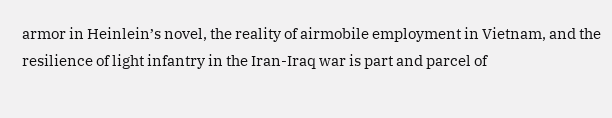armor in Heinlein’s novel, the reality of airmobile employment in Vietnam, and the resilience of light infantry in the Iran-Iraq war is part and parcel of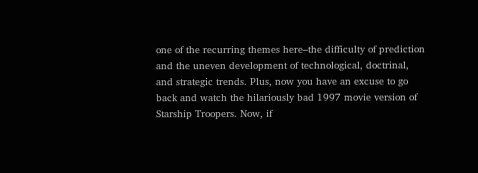one of the recurring themes here–the difficulty of prediction and the uneven development of technological, doctrinal, and strategic trends. Plus, now you have an excuse to go back and watch the hilariously bad 1997 movie version of Starship Troopers. Now, if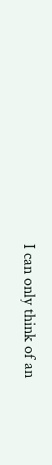I can only think of an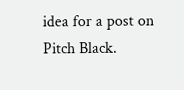idea for a post on Pitch Black.